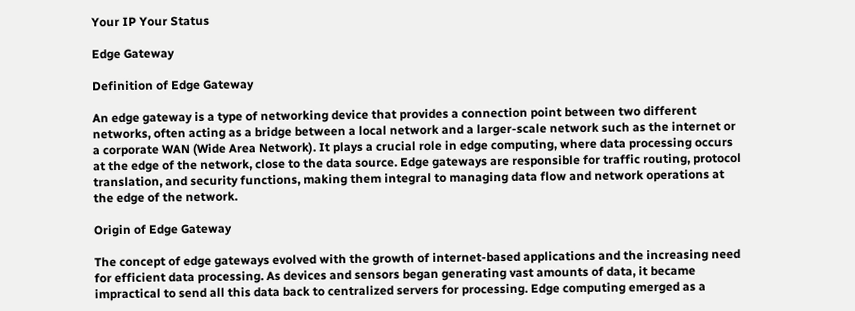Your IP Your Status

Edge Gateway

Definition of Edge Gateway

An edge gateway is a type of networking device that provides a connection point between two different networks, often acting as a bridge between a local network and a larger-scale network such as the internet or a corporate WAN (Wide Area Network). It plays a crucial role in edge computing, where data processing occurs at the edge of the network, close to the data source. Edge gateways are responsible for traffic routing, protocol translation, and security functions, making them integral to managing data flow and network operations at the edge of the network.

Origin of Edge Gateway

The concept of edge gateways evolved with the growth of internet-based applications and the increasing need for efficient data processing. As devices and sensors began generating vast amounts of data, it became impractical to send all this data back to centralized servers for processing. Edge computing emerged as a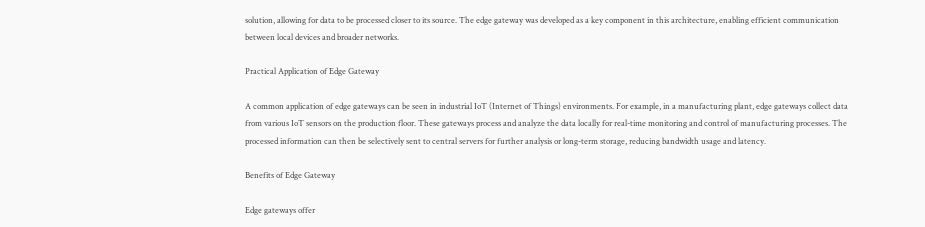solution, allowing for data to be processed closer to its source. The edge gateway was developed as a key component in this architecture, enabling efficient communication between local devices and broader networks.

Practical Application of Edge Gateway

A common application of edge gateways can be seen in industrial IoT (Internet of Things) environments. For example, in a manufacturing plant, edge gateways collect data from various IoT sensors on the production floor. These gateways process and analyze the data locally for real-time monitoring and control of manufacturing processes. The processed information can then be selectively sent to central servers for further analysis or long-term storage, reducing bandwidth usage and latency.

Benefits of Edge Gateway

Edge gateways offer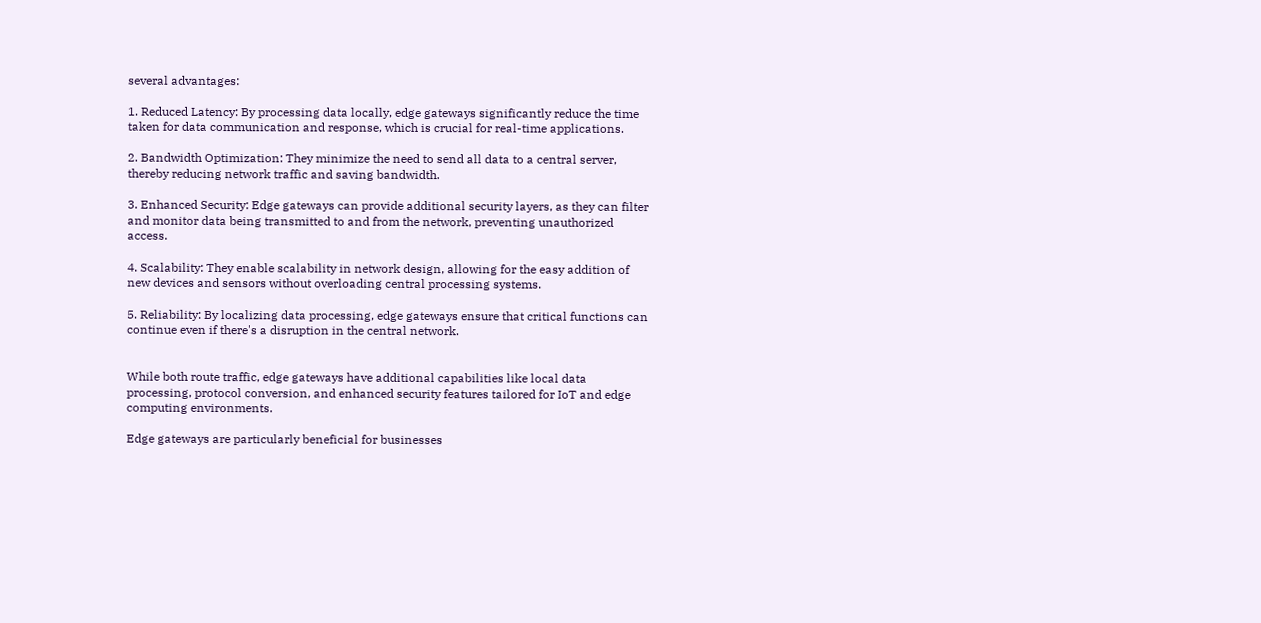several advantages:

1. Reduced Latency: By processing data locally, edge gateways significantly reduce the time taken for data communication and response, which is crucial for real-time applications.

2. Bandwidth Optimization: They minimize the need to send all data to a central server, thereby reducing network traffic and saving bandwidth.

3. Enhanced Security: Edge gateways can provide additional security layers, as they can filter and monitor data being transmitted to and from the network, preventing unauthorized access.

4. Scalability: They enable scalability in network design, allowing for the easy addition of new devices and sensors without overloading central processing systems.

5. Reliability: By localizing data processing, edge gateways ensure that critical functions can continue even if there's a disruption in the central network.


While both route traffic, edge gateways have additional capabilities like local data processing, protocol conversion, and enhanced security features tailored for IoT and edge computing environments.

Edge gateways are particularly beneficial for businesses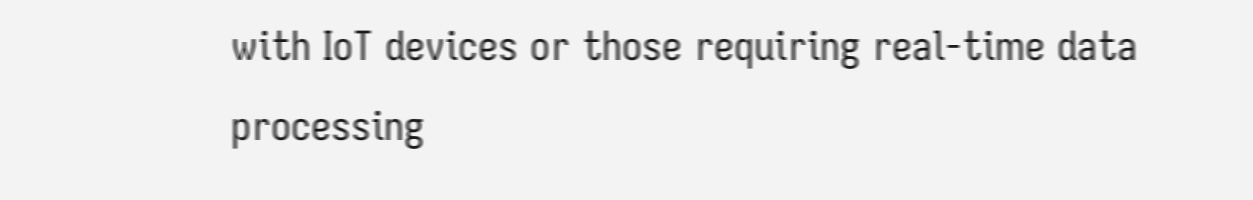with IoT devices or those requiring real-time data processing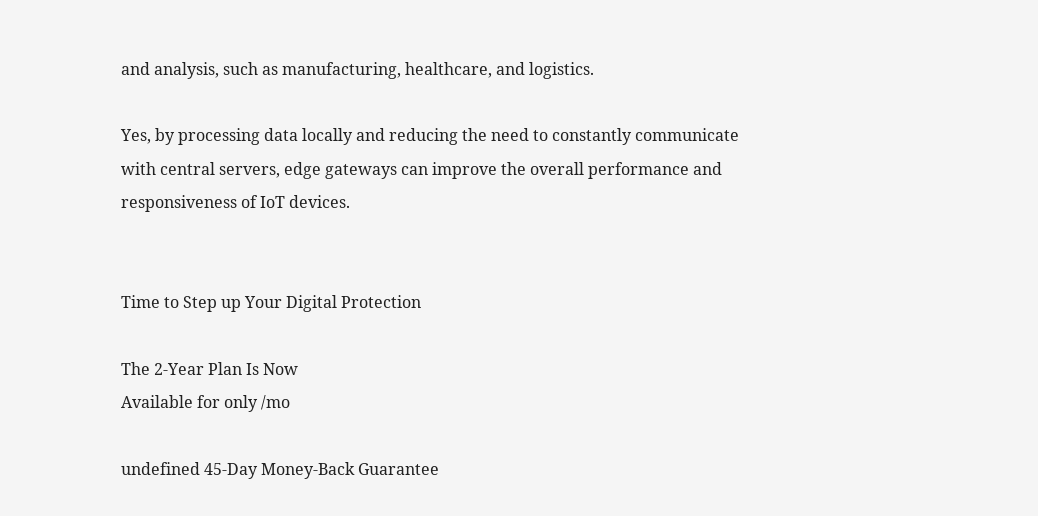and analysis, such as manufacturing, healthcare, and logistics.

Yes, by processing data locally and reducing the need to constantly communicate with central servers, edge gateways can improve the overall performance and responsiveness of IoT devices.


Time to Step up Your Digital Protection

The 2-Year Plan Is Now
Available for only /mo

undefined 45-Day Money-Back Guarantee